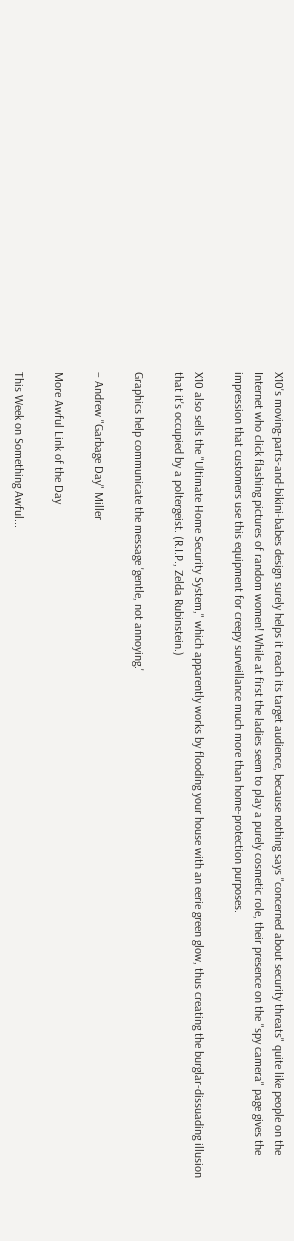X10's moving-parts-and-bikini-babes design surely helps it reach its target audience, because nothing says "concerned about security threats" quite like people on the Internet who click flashing pictures of random women! While at first the ladies seem to play a purely cosmetic role, their presence on the "spy camera" page gives the impression that customers use this equipment for creepy surveillance much more than home-protection purposes.

X10 also sells the "Ultimate Home Security System," which apparently works by flooding your house with an eerie green glow, thus creating the burglar-dissuading illusion that it's occupied by a poltergeist. (R.I.P., Zelda Rubinstein.)

Graphics help communicate the message 'gentle, not annoying.'

– Andrew "Garbage Day" Miller

More Awful Link of the Day

This Week on Something Awful...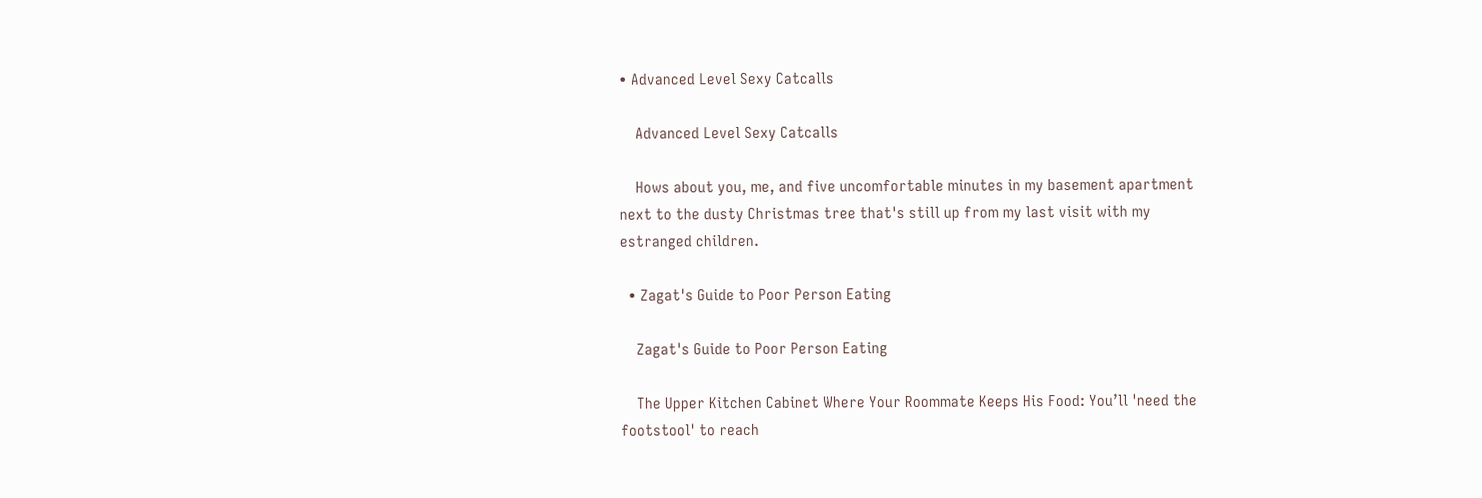• Advanced Level Sexy Catcalls

    Advanced Level Sexy Catcalls

    Hows about you, me, and five uncomfortable minutes in my basement apartment next to the dusty Christmas tree that's still up from my last visit with my estranged children.

  • Zagat's Guide to Poor Person Eating

    Zagat's Guide to Poor Person Eating

    The Upper Kitchen Cabinet Where Your Roommate Keeps His Food: You’ll 'need the footstool' to reach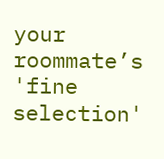your roommate’s 'fine selection'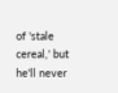of 'stale cereal,' but he'll never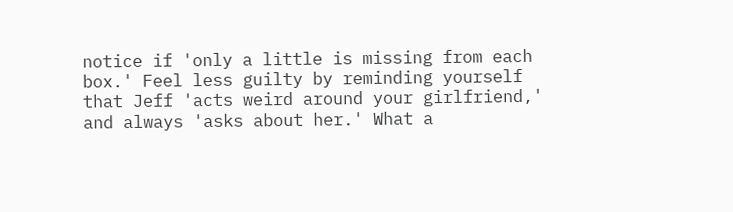notice if 'only a little is missing from each box.' Feel less guilty by reminding yourself that Jeff 'acts weird around your girlfriend,' and always 'asks about her.' What a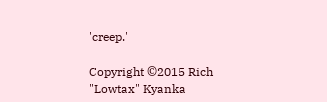'creep.'

Copyright ©2015 Rich "Lowtax" Kyanka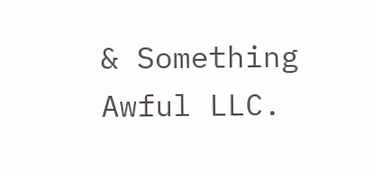& Something Awful LLC.